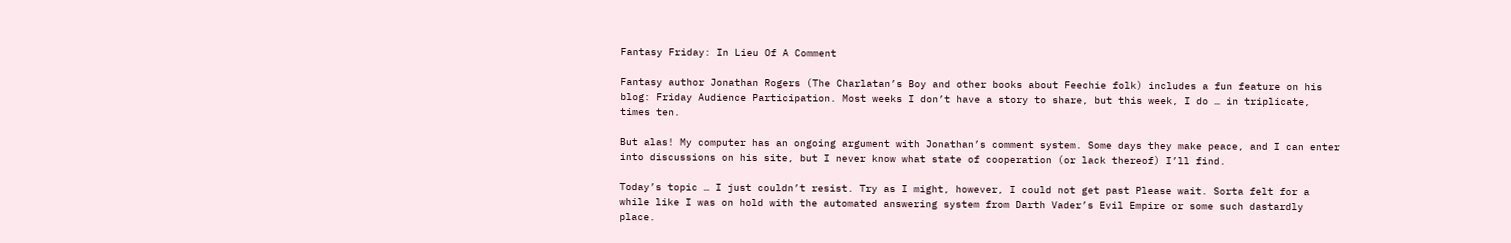Fantasy Friday: In Lieu Of A Comment

Fantasy author Jonathan Rogers (The Charlatan’s Boy and other books about Feechie folk) includes a fun feature on his blog: Friday Audience Participation. Most weeks I don’t have a story to share, but this week, I do … in triplicate, times ten.

But alas! My computer has an ongoing argument with Jonathan’s comment system. Some days they make peace, and I can enter into discussions on his site, but I never know what state of cooperation (or lack thereof) I’ll find.

Today’s topic … I just couldn’t resist. Try as I might, however, I could not get past Please wait. Sorta felt for a while like I was on hold with the automated answering system from Darth Vader’s Evil Empire or some such dastardly place.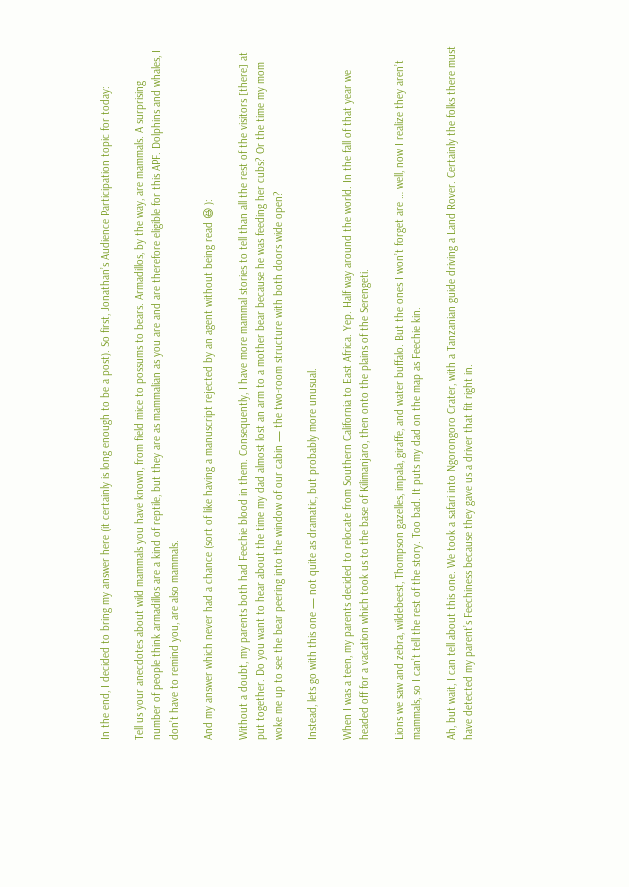In the end, I decided to bring my answer here (it certainly is long enough to be a post). So first, Jonathan’s Audience Participation topic for today:

Tell us your anecdotes about wild mammals you have known, from field mice to possums to bears. Armadillos, by the way, are mammals. A surprising number of people think armadillos are a kind of reptile, but they are as mammalian as you are and are therefore eligible for this APF. Dolphins and whales, I don’t have to remind you, are also mammals.

And my answer which never had a chance (sort of like having a manuscript rejected by an agent without being read 😆 ):

Without a doubt, my parents both had Feechie blood in them. Consequently, I have more mammal stories to tell than all the rest of the visitors [there] at put together. Do you want to hear about the time my dad almost lost an arm to a mother bear because he was feeding her cubs? Or the time my mom woke me up to see the bear peering into the window of our cabin — the two-room structure with both doors wide open?

Instead, lets go with this one — not quite as dramatic, but probably more unusual.

When I was a teen, my parents decided to relocate from Southern California to East Africa. Yep. Half way around the world. In the fall of that year we headed off for a vacation which took us to the base of Kilimanjaro, then onto the plains of the Serengeti.

Lions we saw and zebra, wildebeest, Thompson gazelles, impala, giraffe, and water buffalo. But the ones I won’t forget are … well, now I realize they aren’t mammals, so I can’t tell the rest of the story. Too bad. It puts my dad on the map as Feechie kin.

Ah, but wait, I can tell about this one. We took a safari into Ngorongoro Crater, with a Tanzanian guide driving a Land Rover. Certainly the folks there must have detected my parent’s Feechiness because they gave us a driver that fit right in.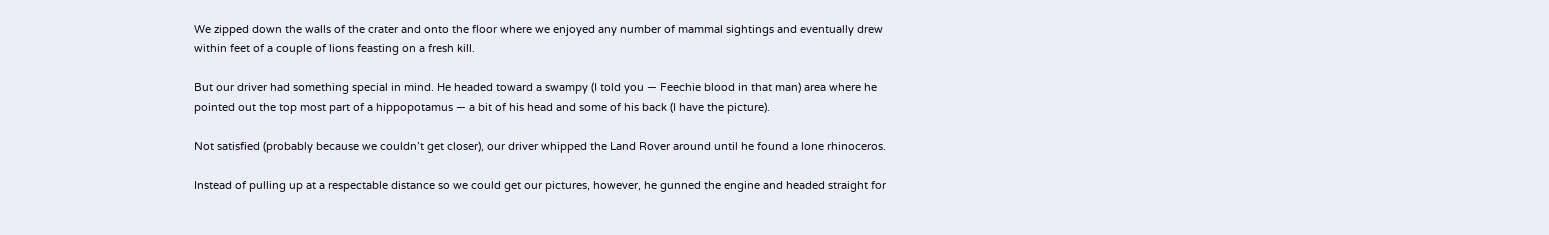We zipped down the walls of the crater and onto the floor where we enjoyed any number of mammal sightings and eventually drew within feet of a couple of lions feasting on a fresh kill.

But our driver had something special in mind. He headed toward a swampy (I told you — Feechie blood in that man) area where he pointed out the top most part of a hippopotamus — a bit of his head and some of his back (I have the picture).

Not satisfied (probably because we couldn’t get closer), our driver whipped the Land Rover around until he found a lone rhinoceros.

Instead of pulling up at a respectable distance so we could get our pictures, however, he gunned the engine and headed straight for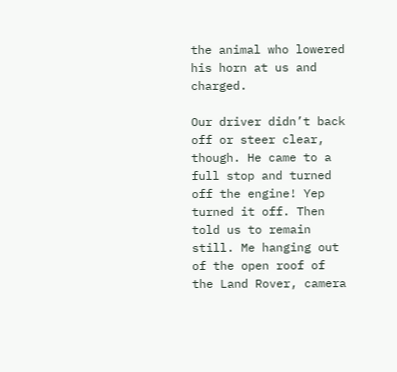the animal who lowered his horn at us and charged.

Our driver didn’t back off or steer clear, though. He came to a full stop and turned off the engine! Yep turned it off. Then told us to remain still. Me hanging out of the open roof of the Land Rover, camera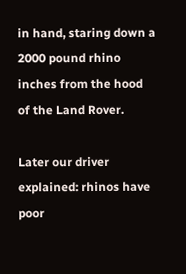in hand, staring down a 2000 pound rhino inches from the hood of the Land Rover.

Later our driver explained: rhinos have poor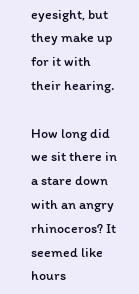eyesight, but they make up for it with their hearing.

How long did we sit there in a stare down with an angry rhinoceros? It seemed like hours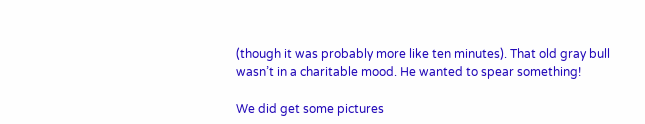(though it was probably more like ten minutes). That old gray bull wasn’t in a charitable mood. He wanted to spear something!

We did get some pictures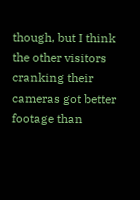though, but I think the other visitors cranking their cameras got better footage than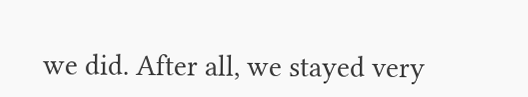we did. After all, we stayed very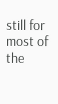still for most of the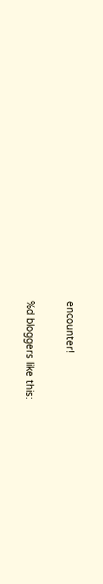encounter!

%d bloggers like this: